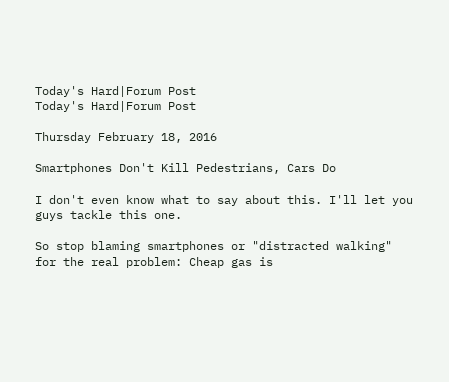Today's Hard|Forum Post
Today's Hard|Forum Post

Thursday February 18, 2016

Smartphones Don't Kill Pedestrians, Cars Do

I don't even know what to say about this. I'll let you guys tackle this one.

So stop blaming smartphones or "distracted walking" for the real problem: Cheap gas is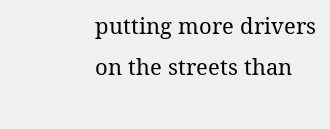putting more drivers on the streets than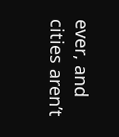ever, and cities aren’t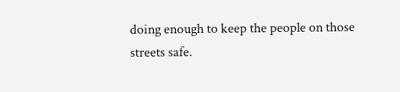doing enough to keep the people on those streets safe.